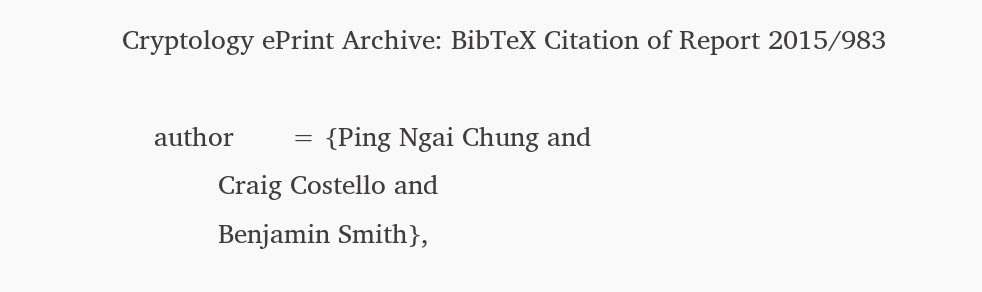Cryptology ePrint Archive: BibTeX Citation of Report 2015/983

    author       = {Ping Ngai Chung and
            Craig Costello and
            Benjamin Smith},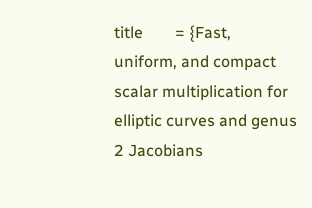title        = {Fast, uniform, and compact scalar multiplication for elliptic curves and genus 2 Jacobians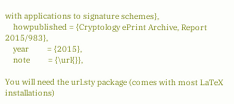with applications to signature schemes},
    howpublished = {Cryptology ePrint Archive, Report 2015/983},
    year         = {2015},
    note         = {\url{}},

You will need the url.sty package (comes with most LaTeX installations)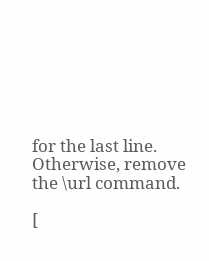for the last line. Otherwise, remove the \url command.

[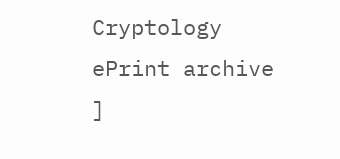Cryptology ePrint archive ]